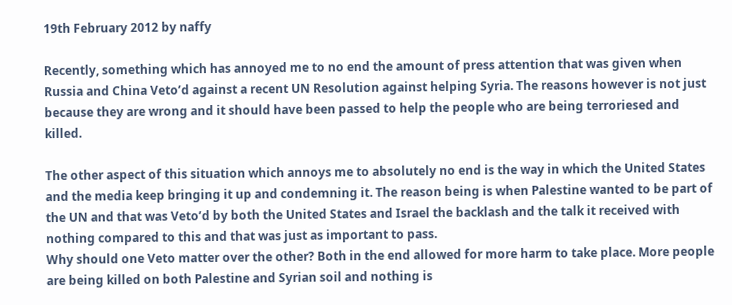19th February 2012 by naffy

Recently, something which has annoyed me to no end the amount of press attention that was given when Russia and China Veto’d against a recent UN Resolution against helping Syria. The reasons however is not just because they are wrong and it should have been passed to help the people who are being terroriesed and killed.

The other aspect of this situation which annoys me to absolutely no end is the way in which the United States and the media keep bringing it up and condemning it. The reason being is when Palestine wanted to be part of the UN and that was Veto’d by both the United States and Israel the backlash and the talk it received with nothing compared to this and that was just as important to pass.
Why should one Veto matter over the other? Both in the end allowed for more harm to take place. More people are being killed on both Palestine and Syrian soil and nothing is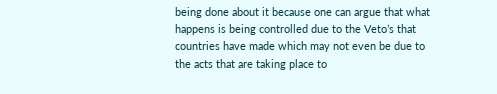being done about it because one can argue that what happens is being controlled due to the Veto’s that countries have made which may not even be due to the acts that are taking place to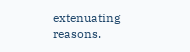extenuating reasons.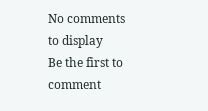No comments to display
Be the first to comment